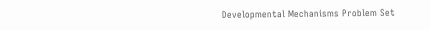Developmental Mechanisms Problem Set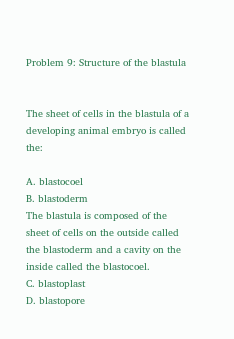Problem 9: Structure of the blastula


The sheet of cells in the blastula of a developing animal embryo is called the:

A. blastocoel
B. blastoderm
The blastula is composed of the sheet of cells on the outside called the blastoderm and a cavity on the inside called the blastocoel.
C. blastoplast
D. blastopore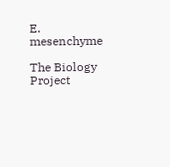E. mesenchyme

The Biology Project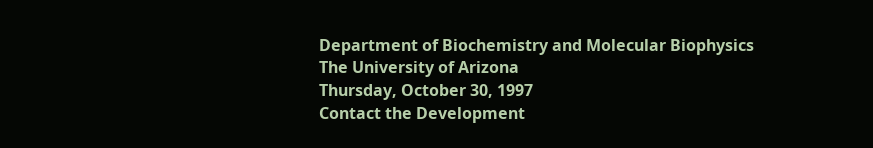Department of Biochemistry and Molecular Biophysics
The University of Arizona
Thursday, October 30, 1997
Contact the Development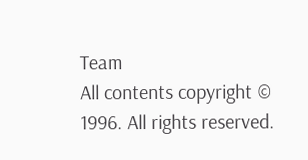Team
All contents copyright © 1996. All rights reserved.